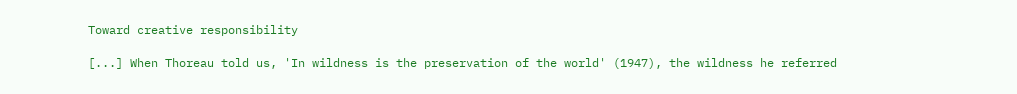Toward creative responsibility

[...] When Thoreau told us, 'In wildness is the preservation of the world' (1947), the wildness he referred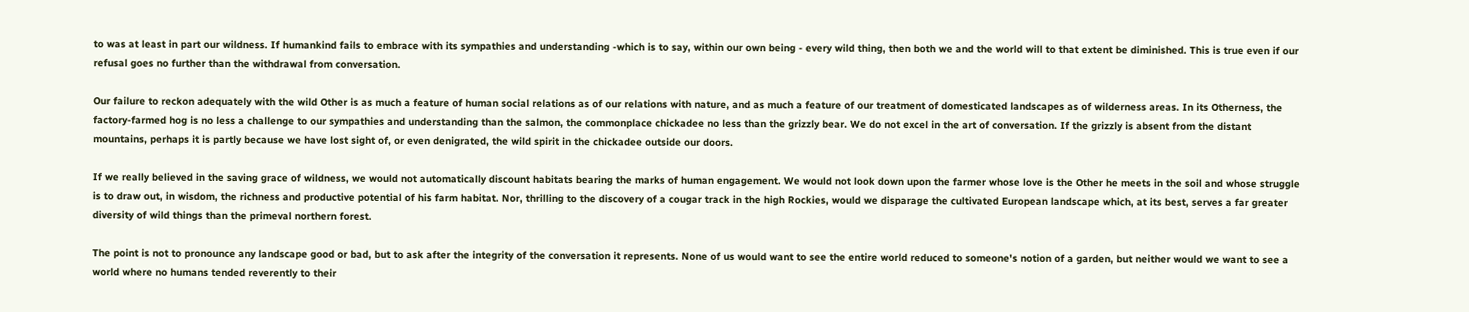to was at least in part our wildness. If humankind fails to embrace with its sympathies and understanding -which is to say, within our own being - every wild thing, then both we and the world will to that extent be diminished. This is true even if our refusal goes no further than the withdrawal from conversation.

Our failure to reckon adequately with the wild Other is as much a feature of human social relations as of our relations with nature, and as much a feature of our treatment of domesticated landscapes as of wilderness areas. In its Otherness, the factory-farmed hog is no less a challenge to our sympathies and understanding than the salmon, the commonplace chickadee no less than the grizzly bear. We do not excel in the art of conversation. If the grizzly is absent from the distant mountains, perhaps it is partly because we have lost sight of, or even denigrated, the wild spirit in the chickadee outside our doors.

If we really believed in the saving grace of wildness, we would not automatically discount habitats bearing the marks of human engagement. We would not look down upon the farmer whose love is the Other he meets in the soil and whose struggle is to draw out, in wisdom, the richness and productive potential of his farm habitat. Nor, thrilling to the discovery of a cougar track in the high Rockies, would we disparage the cultivated European landscape which, at its best, serves a far greater diversity of wild things than the primeval northern forest.

The point is not to pronounce any landscape good or bad, but to ask after the integrity of the conversation it represents. None of us would want to see the entire world reduced to someone's notion of a garden, but neither would we want to see a world where no humans tended reverently to their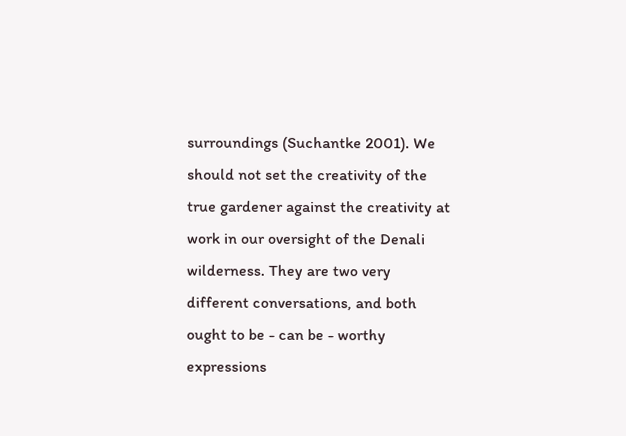surroundings (Suchantke 2001). We should not set the creativity of the true gardener against the creativity at work in our oversight of the Denali wilderness. They are two very different conversations, and both ought to be - can be - worthy expressions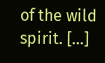of the wild spirit. [...]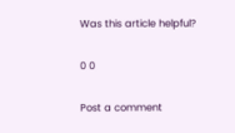Was this article helpful?

0 0

Post a comment